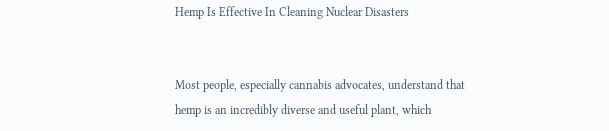Hemp Is Effective In Cleaning Nuclear Disasters


Most people, especially cannabis advocates, understand that hemp is an incredibly diverse and useful plant, which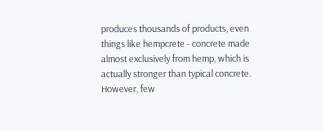produces thousands of products, even things like hempcrete - concrete made almost exclusively from hemp, which is actually stronger than typical concrete. However, few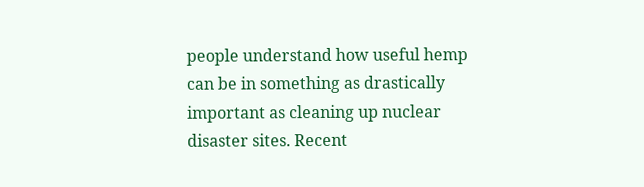people understand how useful hemp can be in something as drastically important as cleaning up nuclear disaster sites. Recent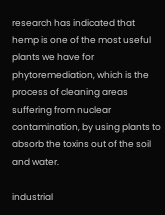research has indicated that hemp is one of the most useful plants we have for phytoremediation, which is the process of cleaning areas suffering from nuclear contamination, by using plants to absorb the toxins out of the soil and water.

industrial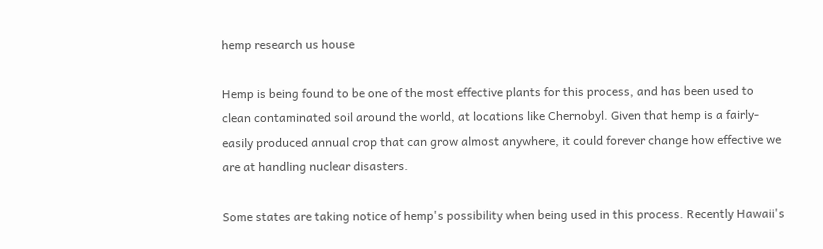hemp research us house

Hemp is being found to be one of the most effective plants for this process, and has been used to clean contaminated soil around the world, at locations like Chernobyl. Given that hemp is a fairly-easily produced annual crop that can grow almost anywhere, it could forever change how effective we are at handling nuclear disasters.

Some states are taking notice of hemp's possibility when being used in this process. Recently Hawaii's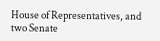House of Representatives, and two Senate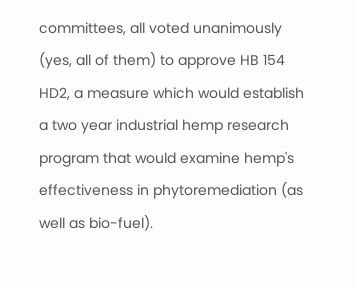committees, all voted unanimously (yes, all of them) to approve HB 154 HD2, a measure which would establish a two year industrial hemp research program that would examine hemp's effectiveness in phytoremediation (as well as bio-fuel).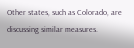Other states, such as Colorado, are discussing similar measures.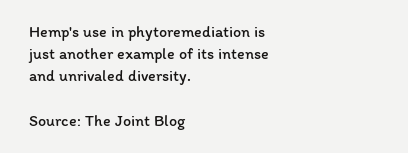Hemp's use in phytoremediation is just another example of its intense and unrivaled diversity.

Source: The Joint Blog